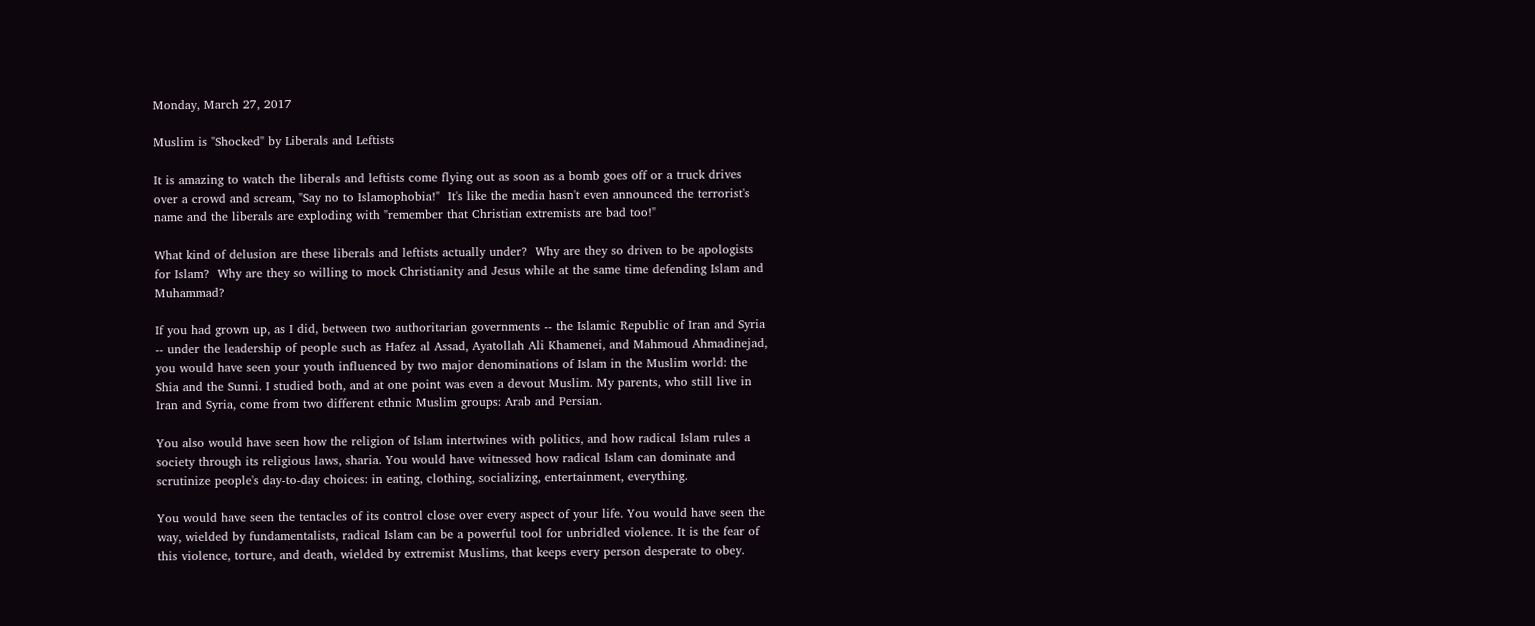Monday, March 27, 2017

Muslim is "Shocked" by Liberals and Leftists

It is amazing to watch the liberals and leftists come flying out as soon as a bomb goes off or a truck drives over a crowd and scream, "Say no to Islamophobia!"  It's like the media hasn't even announced the terrorist's name and the liberals are exploding with "remember that Christian extremists are bad too!"

What kind of delusion are these liberals and leftists actually under?  Why are they so driven to be apologists for Islam?  Why are they so willing to mock Christianity and Jesus while at the same time defending Islam and Muhammad?

If you had grown up, as I did, between two authoritarian governments -- the Islamic Republic of Iran and Syria -- under the leadership of people such as Hafez al Assad, Ayatollah Ali Khamenei, and Mahmoud Ahmadinejad, you would have seen your youth influenced by two major denominations of Islam in the Muslim world: the Shia and the Sunni. I studied both, and at one point was even a devout Muslim. My parents, who still live in Iran and Syria, come from two different ethnic Muslim groups: Arab and Persian.

You also would have seen how the religion of Islam intertwines with politics, and how radical Islam rules a society through its religious laws, sharia. You would have witnessed how radical Islam can dominate and scrutinize people's day-to-day choices: in eating, clothing, socializing, entertainment, everything.

You would have seen the tentacles of its control close over every aspect of your life. You would have seen the way, wielded by fundamentalists, radical Islam can be a powerful tool for unbridled violence. It is the fear of this violence, torture, and death, wielded by extremist Muslims, that keeps every person desperate to obey.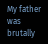My father was brutally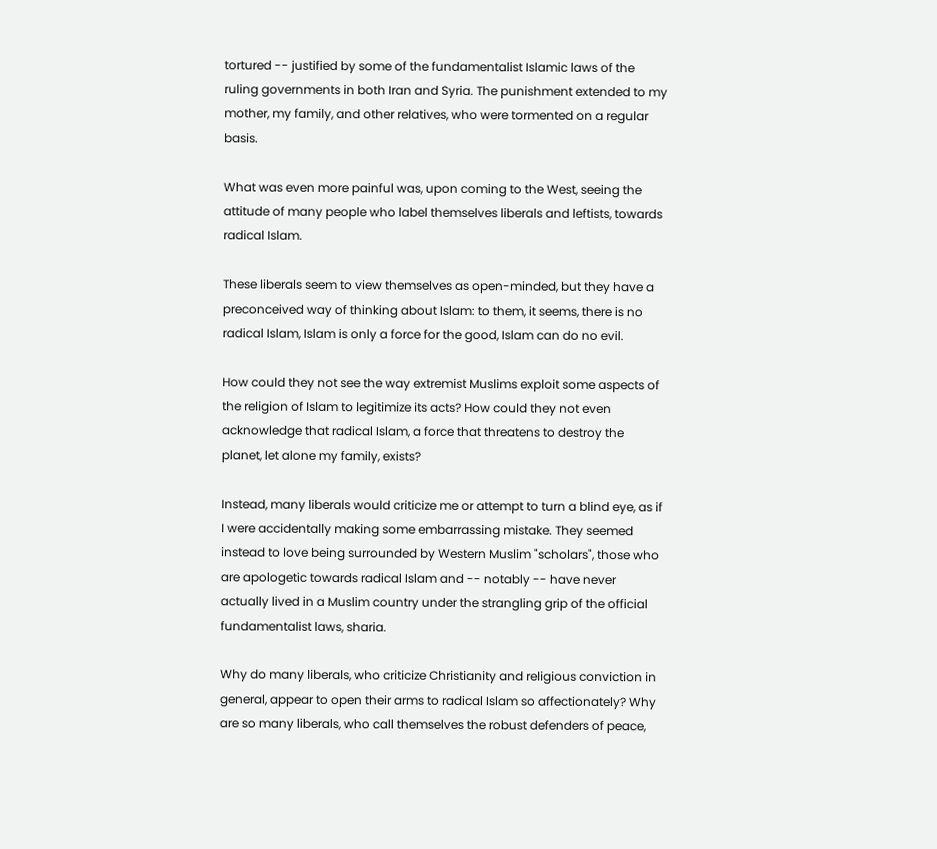tortured -- justified by some of the fundamentalist Islamic laws of the ruling governments in both Iran and Syria. The punishment extended to my mother, my family, and other relatives, who were tormented on a regular basis.

What was even more painful was, upon coming to the West, seeing the attitude of many people who label themselves liberals and leftists, towards radical Islam.

These liberals seem to view themselves as open-minded, but they have a preconceived way of thinking about Islam: to them, it seems, there is no radical Islam, Islam is only a force for the good, Islam can do no evil.

How could they not see the way extremist Muslims exploit some aspects of the religion of Islam to legitimize its acts? How could they not even acknowledge that radical Islam, a force that threatens to destroy the planet, let alone my family, exists?

Instead, many liberals would criticize me or attempt to turn a blind eye, as if I were accidentally making some embarrassing mistake. They seemed instead to love being surrounded by Western Muslim "scholars", those who are apologetic towards radical Islam and -- notably -- have never actually lived in a Muslim country under the strangling grip of the official fundamentalist laws, sharia.

Why do many liberals, who criticize Christianity and religious conviction in general, appear to open their arms to radical Islam so affectionately? Why are so many liberals, who call themselves the robust defenders of peace,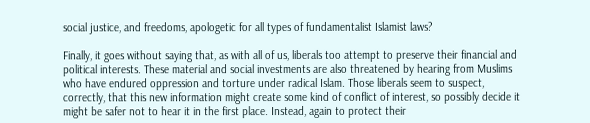social justice, and freedoms, apologetic for all types of fundamentalist Islamist laws?

Finally, it goes without saying that, as with all of us, liberals too attempt to preserve their financial and political interests. These material and social investments are also threatened by hearing from Muslims who have endured oppression and torture under radical Islam. Those liberals seem to suspect, correctly, that this new information might create some kind of conflict of interest, so possibly decide it might be safer not to hear it in the first place. Instead, again to protect their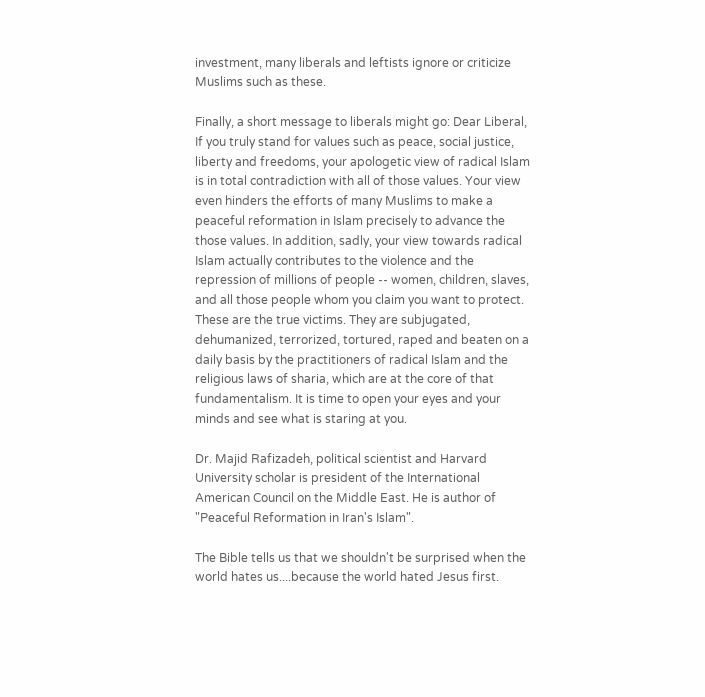investment, many liberals and leftists ignore or criticize Muslims such as these.

Finally, a short message to liberals might go: Dear Liberal, If you truly stand for values such as peace, social justice, liberty and freedoms, your apologetic view of radical Islam is in total contradiction with all of those values. Your view even hinders the efforts of many Muslims to make a peaceful reformation in Islam precisely to advance the those values. In addition, sadly, your view towards radical Islam actually contributes to the violence and the repression of millions of people -- women, children, slaves, and all those people whom you claim you want to protect. These are the true victims. They are subjugated, dehumanized, terrorized, tortured, raped and beaten on a daily basis by the practitioners of radical Islam and the religious laws of sharia, which are at the core of that fundamentalism. It is time to open your eyes and your minds and see what is staring at you.

Dr. Majid Rafizadeh, political scientist and Harvard University scholar is president of the International American Council on the Middle East. He is author of "Peaceful Reformation in Iran's Islam".

The Bible tells us that we shouldn't be surprised when the world hates us....because the world hated Jesus first.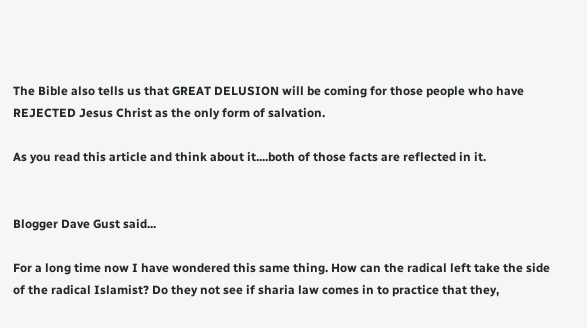The Bible also tells us that GREAT DELUSION will be coming for those people who have REJECTED Jesus Christ as the only form of salvation.

As you read this article and think about it....both of those facts are reflected in it.


Blogger Dave Gust said...

For a long time now I have wondered this same thing. How can the radical left take the side of the radical Islamist? Do they not see if sharia law comes in to practice that they,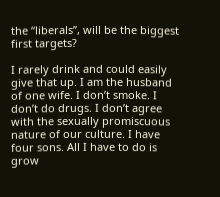the “liberals”, will be the biggest first targets?

I rarely drink and could easily give that up. I am the husband of one wife. I don’t smoke. I don’t do drugs. I don’t agree with the sexually promiscuous nature of our culture. I have four sons. All I have to do is grow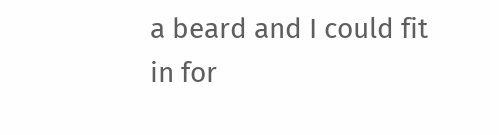a beard and I could fit in for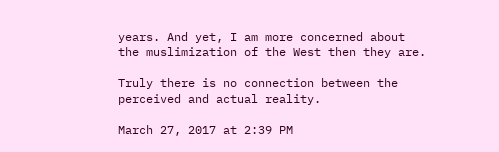years. And yet, I am more concerned about the muslimization of the West then they are.

Truly there is no connection between the perceived and actual reality.

March 27, 2017 at 2:39 PM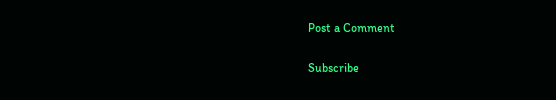Post a Comment

Subscribe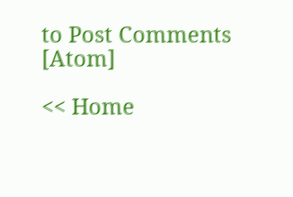to Post Comments [Atom]

<< Home